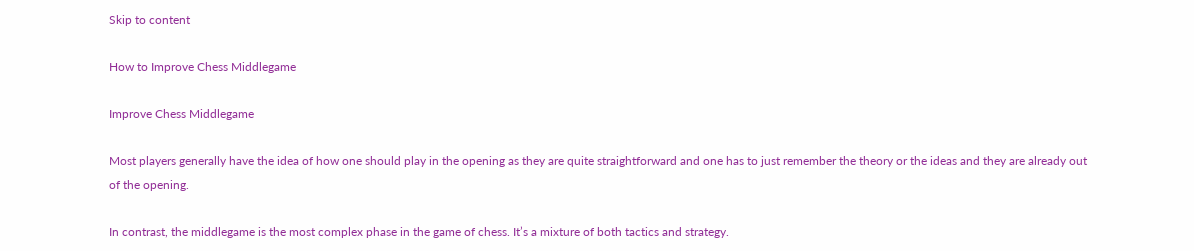Skip to content

How to Improve Chess Middlegame

Improve Chess Middlegame

Most players generally have the idea of how one should play in the opening as they are quite straightforward and one has to just remember the theory or the ideas and they are already out of the opening.

In contrast, the middlegame is the most complex phase in the game of chess. It’s a mixture of both tactics and strategy.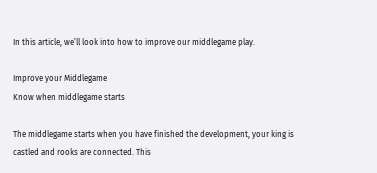In this article, we’ll look into how to improve our middlegame play.

Improve your Middlegame
Know when middlegame starts

The middlegame starts when you have finished the development, your king is castled and rooks are connected. This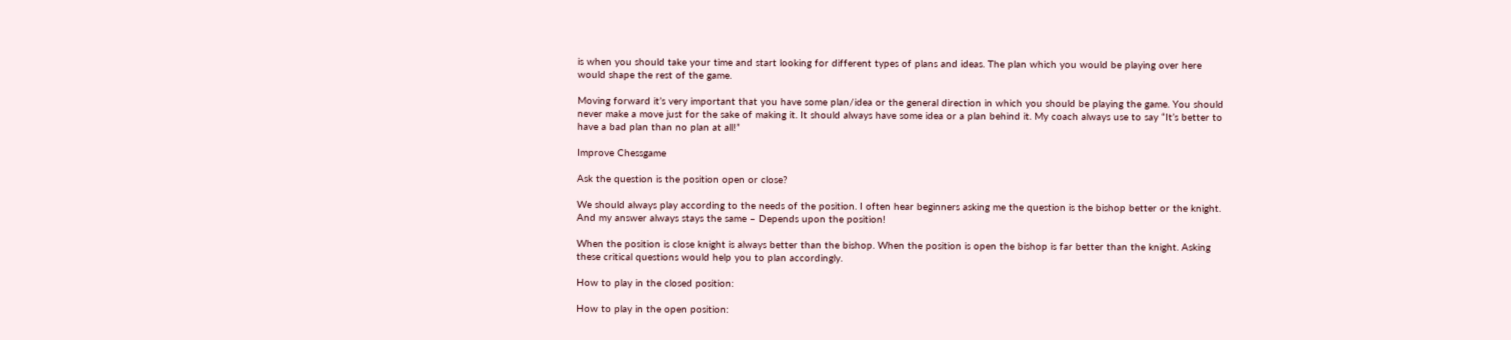is when you should take your time and start looking for different types of plans and ideas. The plan which you would be playing over here would shape the rest of the game.

Moving forward it’s very important that you have some plan/idea or the general direction in which you should be playing the game. You should never make a move just for the sake of making it. It should always have some idea or a plan behind it. My coach always use to say “It’s better to have a bad plan than no plan at all!”

Improve Chessgame

Ask the question is the position open or close?

We should always play according to the needs of the position. I often hear beginners asking me the question is the bishop better or the knight. And my answer always stays the same – Depends upon the position!

When the position is close knight is always better than the bishop. When the position is open the bishop is far better than the knight. Asking these critical questions would help you to plan accordingly.

How to play in the closed position:

How to play in the open position: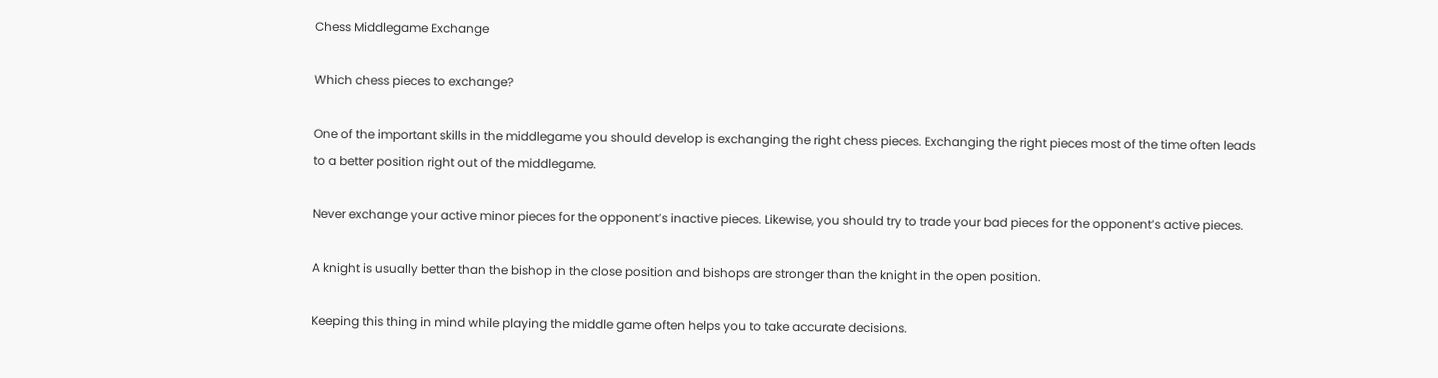Chess Middlegame Exchange

Which chess pieces to exchange?

One of the important skills in the middlegame you should develop is exchanging the right chess pieces. Exchanging the right pieces most of the time often leads to a better position right out of the middlegame.

Never exchange your active minor pieces for the opponent’s inactive pieces. Likewise, you should try to trade your bad pieces for the opponent’s active pieces.

A knight is usually better than the bishop in the close position and bishops are stronger than the knight in the open position.

Keeping this thing in mind while playing the middle game often helps you to take accurate decisions.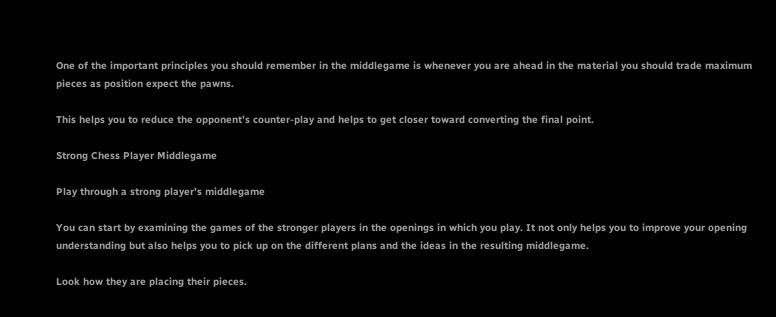One of the important principles you should remember in the middlegame is whenever you are ahead in the material you should trade maximum pieces as position expect the pawns.

This helps you to reduce the opponent’s counter-play and helps to get closer toward converting the final point.

Strong Chess Player Middlegame

Play through a strong player’s middlegame

You can start by examining the games of the stronger players in the openings in which you play. It not only helps you to improve your opening understanding but also helps you to pick up on the different plans and the ideas in the resulting middlegame.

Look how they are placing their pieces.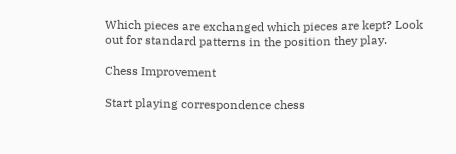Which pieces are exchanged which pieces are kept? Look out for standard patterns in the position they play.

Chess Improvement

Start playing correspondence chess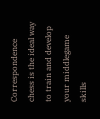Correspondence chess is the ideal way to train and develop your middlegame skills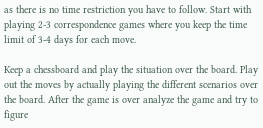as there is no time restriction you have to follow. Start with playing 2-3 correspondence games where you keep the time limit of 3-4 days for each move.

Keep a chessboard and play the situation over the board. Play out the moves by actually playing the different scenarios over the board. After the game is over analyze the game and try to figure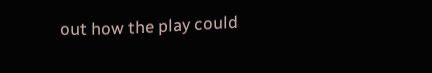out how the play could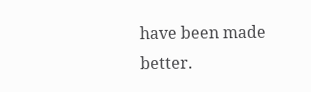have been made better.